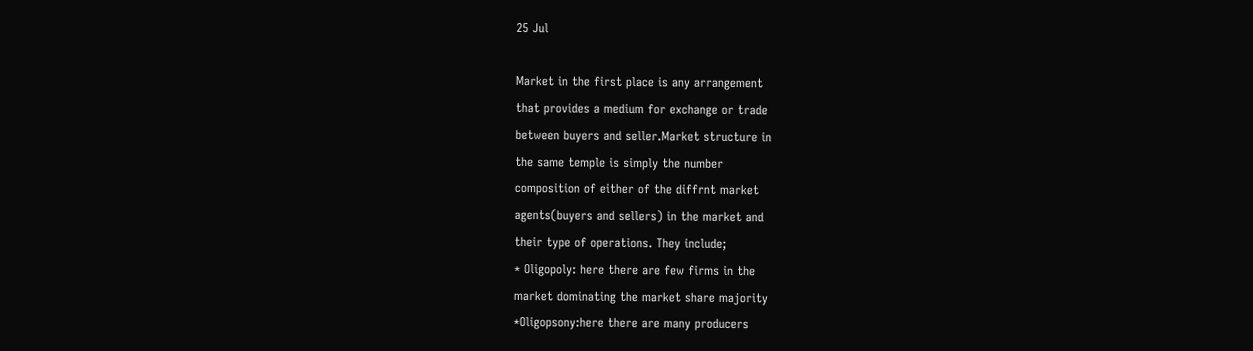25 Jul

Market in the first place is any arrangement
that provides a medium for exchange or trade
between buyers and seller.Market structure in
the same temple is simply the number
composition of either of the diffrnt market
agents(buyers and sellers) in the market and
their type of operations. They include;
* Oligopoly: here there are few firms in the
market dominating the market share majority
*Oligopsony:here there are many producers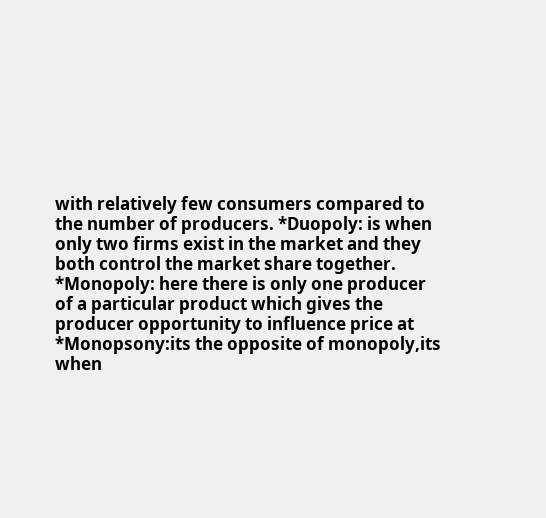with relatively few consumers compared to
the number of producers. *Duopoly: is when
only two firms exist in the market and they
both control the market share together.
*Monopoly: here there is only one producer
of a particular product which gives the
producer opportunity to influence price at
*Monopsony:its the opposite of monopoly,its
when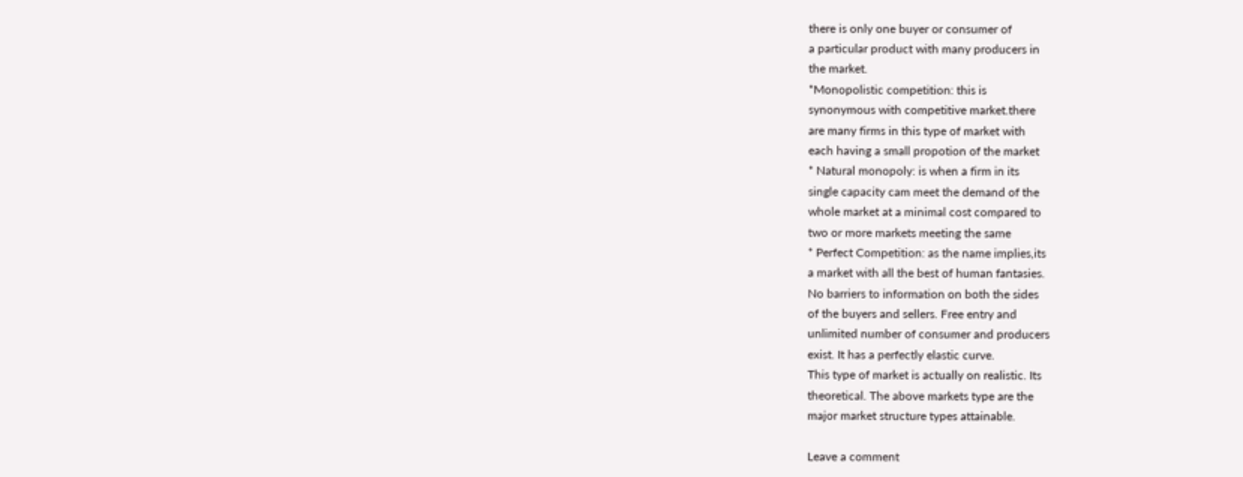there is only one buyer or consumer of
a particular product with many producers in
the market.
*Monopolistic competition: this is
synonymous with competitive market.there
are many firms in this type of market with
each having a small propotion of the market
* Natural monopoly: is when a firm in its
single capacity cam meet the demand of the
whole market at a minimal cost compared to
two or more markets meeting the same
* Perfect Competition: as the name implies,its
a market with all the best of human fantasies.
No barriers to information on both the sides
of the buyers and sellers. Free entry and
unlimited number of consumer and producers
exist. It has a perfectly elastic curve.
This type of market is actually on realistic. Its
theoretical. The above markets type are the
major market structure types attainable.

Leave a comment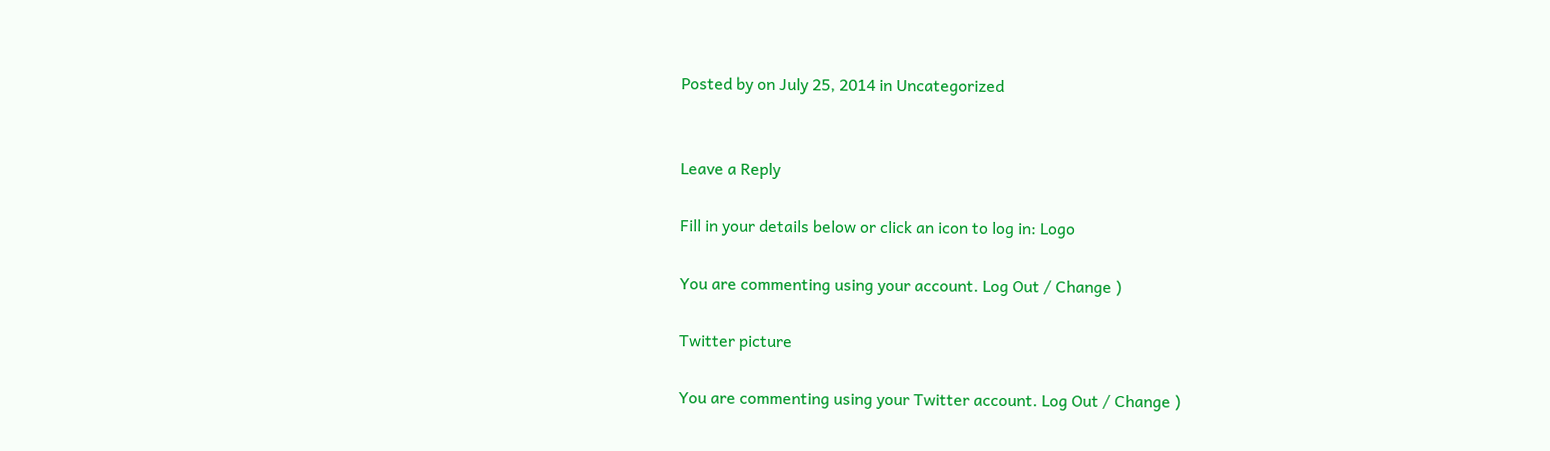Posted by on July 25, 2014 in Uncategorized


Leave a Reply

Fill in your details below or click an icon to log in: Logo

You are commenting using your account. Log Out / Change )

Twitter picture

You are commenting using your Twitter account. Log Out / Change )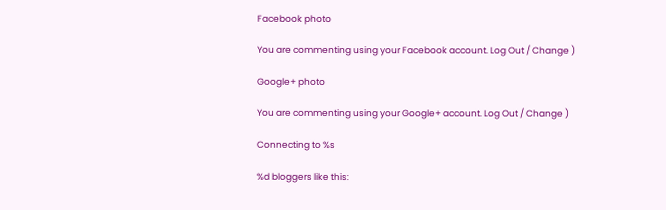Facebook photo

You are commenting using your Facebook account. Log Out / Change )

Google+ photo

You are commenting using your Google+ account. Log Out / Change )

Connecting to %s

%d bloggers like this: